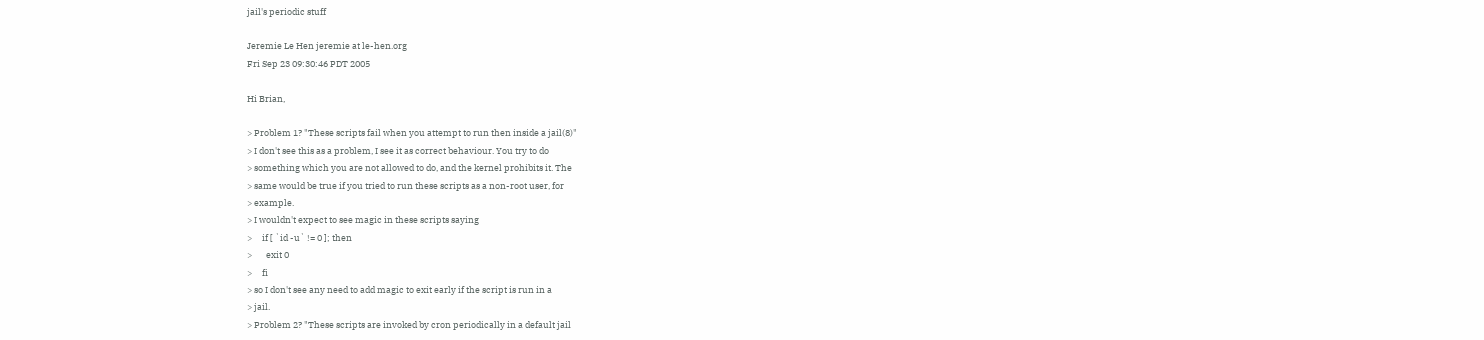jail's periodic stuff

Jeremie Le Hen jeremie at le-hen.org
Fri Sep 23 09:30:46 PDT 2005

Hi Brian,

> Problem 1? "These scripts fail when you attempt to run then inside a jail(8)"
> I don't see this as a problem, I see it as correct behaviour. You try to do
> something which you are not allowed to do, and the kernel prohibits it. The
> same would be true if you tried to run these scripts as a non-root user, for
> example.
> I wouldn't expect to see magic in these scripts saying
>     if [ `id -u` != 0 ]; then
>       exit 0
>     fi
> so I don't see any need to add magic to exit early if the script is run in a
> jail.
> Problem 2? "These scripts are invoked by cron periodically in a default jail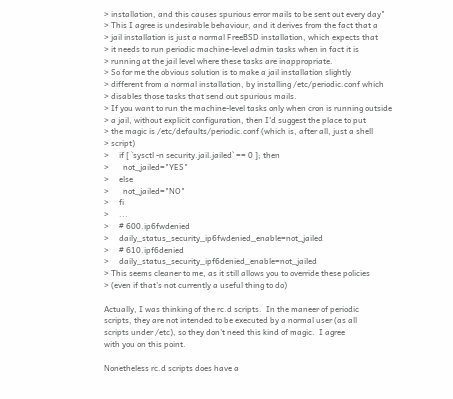> installation, and this causes spurious error mails to be sent out every day"
> This I agree is undesirable behaviour, and it derives from the fact that a
> jail installation is just a normal FreeBSD installation, which expects that
> it needs to run periodic machine-level admin tasks when in fact it is
> running at the jail level where these tasks are inappropriate.
> So for me the obvious solution is to make a jail installation slightly
> different from a normal installation, by installing /etc/periodic.conf which
> disables those tasks that send out spurious mails.
> If you want to run the machine-level tasks only when cron is running outside
> a jail, without explicit configuration, then I'd suggest the place to put
> the magic is /etc/defaults/periodic.conf (which is, after all, just a shell
> script)
>     if [ `sysctl -n security.jail.jailed` == 0 ]; then
>       not_jailed="YES"
>     else
>       not_jailed="NO"
>     fi
>     ...
>     # 600.ip6fwdenied
>     daily_status_security_ip6fwdenied_enable=not_jailed
>     # 610.ipf6denied
>     daily_status_security_ipf6denied_enable=not_jailed
> This seems cleaner to me, as it still allows you to override these policies
> (even if that's not currently a useful thing to do)

Actually, I was thinking of the rc.d scripts.  In the maneer of periodic
scripts, they are not intended to be executed by a normal user (as all
scripts under /etc), so they don't need this kind of magic.  I agree
with you on this point.

Nonetheless rc.d scripts does have a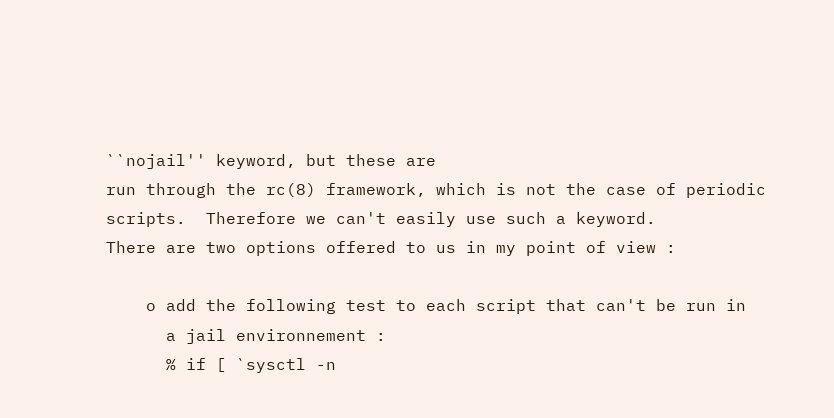``nojail'' keyword, but these are
run through the rc(8) framework, which is not the case of periodic
scripts.  Therefore we can't easily use such a keyword.
There are two options offered to us in my point of view :

    o add the following test to each script that can't be run in
      a jail environnement :
      % if [ `sysctl -n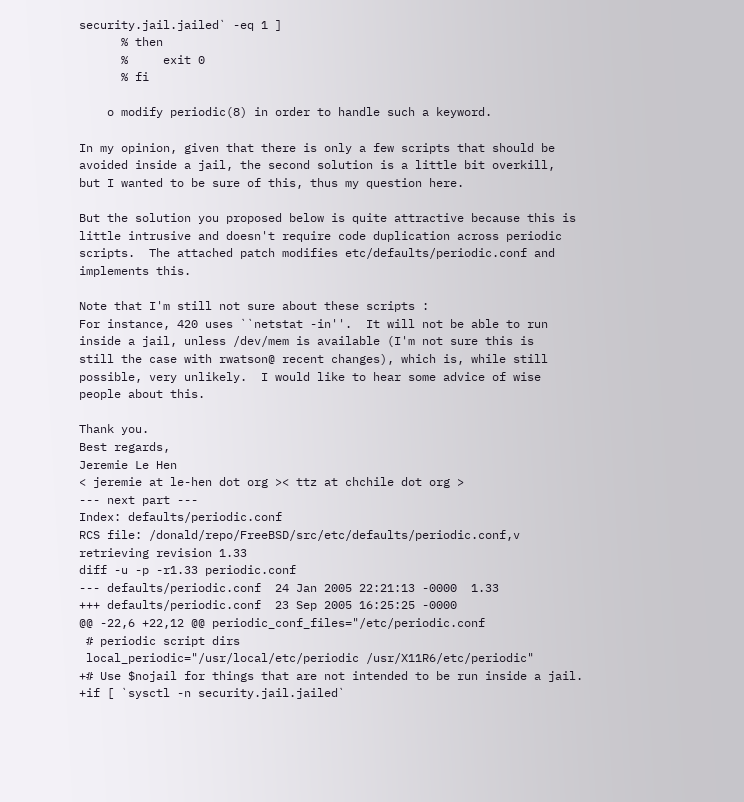security.jail.jailed` -eq 1 ]
      % then
      %     exit 0
      % fi

    o modify periodic(8) in order to handle such a keyword.

In my opinion, given that there is only a few scripts that should be
avoided inside a jail, the second solution is a little bit overkill,
but I wanted to be sure of this, thus my question here.

But the solution you proposed below is quite attractive because this is
little intrusive and doesn't require code duplication across periodic
scripts.  The attached patch modifies etc/defaults/periodic.conf and
implements this.

Note that I'm still not sure about these scripts :
For instance, 420 uses ``netstat -in''.  It will not be able to run
inside a jail, unless /dev/mem is available (I'm not sure this is
still the case with rwatson@ recent changes), which is, while still
possible, very unlikely.  I would like to hear some advice of wise
people about this.

Thank you.
Best regards,
Jeremie Le Hen
< jeremie at le-hen dot org >< ttz at chchile dot org >
--- next part ---
Index: defaults/periodic.conf
RCS file: /donald/repo/FreeBSD/src/etc/defaults/periodic.conf,v
retrieving revision 1.33
diff -u -p -r1.33 periodic.conf
--- defaults/periodic.conf  24 Jan 2005 22:21:13 -0000  1.33
+++ defaults/periodic.conf  23 Sep 2005 16:25:25 -0000
@@ -22,6 +22,12 @@ periodic_conf_files="/etc/periodic.conf
 # periodic script dirs
 local_periodic="/usr/local/etc/periodic /usr/X11R6/etc/periodic"
+# Use $nojail for things that are not intended to be run inside a jail.
+if [ `sysctl -n security.jail.jailed`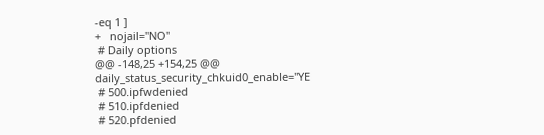-eq 1 ]
+   nojail="NO"
 # Daily options
@@ -148,25 +154,25 @@ daily_status_security_chkuid0_enable="YE
 # 500.ipfwdenied
 # 510.ipfdenied
 # 520.pfdenied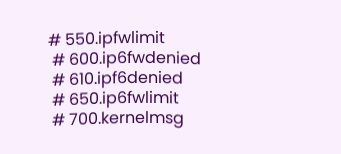# 550.ipfwlimit
 # 600.ip6fwdenied
 # 610.ipf6denied
 # 650.ip6fwlimit
 # 700.kernelmsg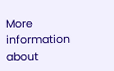More information about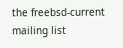the freebsd-current mailing list